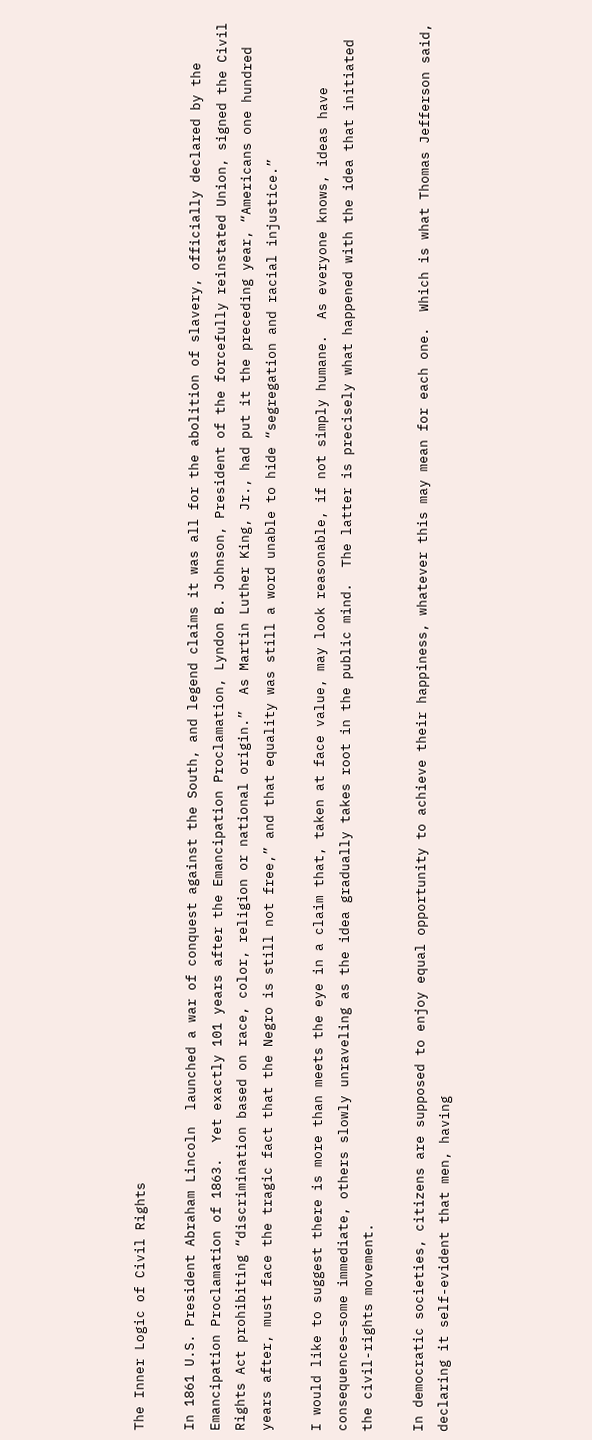The Inner Logic of Civil Rights

In 1861 U.S. President Abraham Lincoln  launched a war of conquest against the South, and legend claims it was all for the abolition of slavery, officially declared by the Emancipation Proclamation of 1863.  Yet exactly 101 years after the Emancipation Proclamation, Lyndon B. Johnson, President of the forcefully reinstated Union, signed the Civil Rights Act prohibiting “discrimination based on race, color, religion or national origin.”  As Martin Luther King, Jr., had put it the preceding year, “Americans one hundred years after, must face the tragic fact that the Negro is still not free,” and that equality was still a word unable to hide “segregation and racial injustice.”

I would like to suggest there is more than meets the eye in a claim that, taken at face value, may look reasonable, if not simply humane.  As everyone knows, ideas have consequences—some immediate, others slowly unraveling as the idea gradually takes root in the public mind.  The latter is precisely what happened with the idea that initiated the civil-rights movement.

In democratic societies, citizens are supposed to enjoy equal opportunity to achieve their happiness, whatever this may mean for each one.  Which is what Thomas Jefferson said, declaring it self-evident that men, having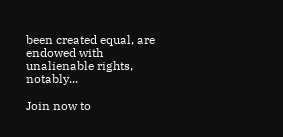been created equal, are endowed with unalienable rights, notably...

Join now to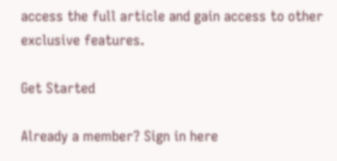access the full article and gain access to other exclusive features.

Get Started

Already a member? Sign in here